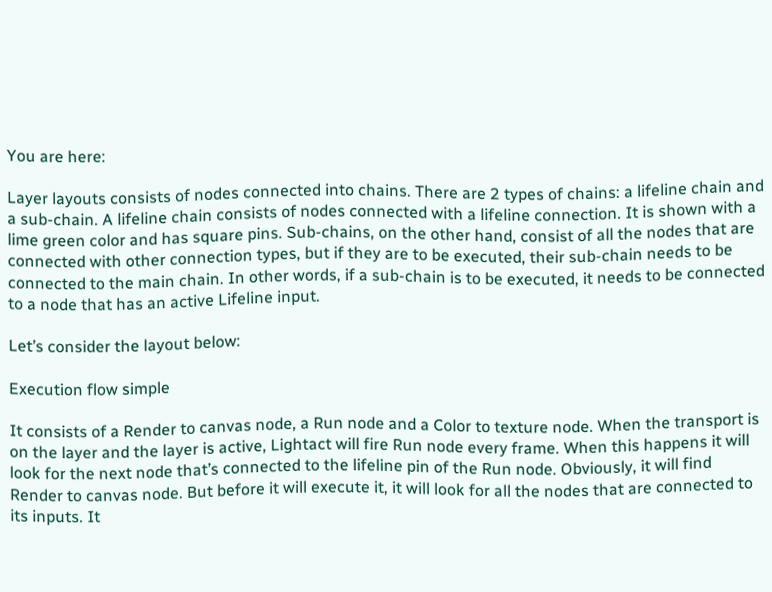You are here:

Layer layouts consists of nodes connected into chains. There are 2 types of chains: a lifeline chain and a sub-chain. A lifeline chain consists of nodes connected with a lifeline connection. It is shown with a lime green color and has square pins. Sub-chains, on the other hand, consist of all the nodes that are connected with other connection types, but if they are to be executed, their sub-chain needs to be connected to the main chain. In other words, if a sub-chain is to be executed, it needs to be connected to a node that has an active Lifeline input.

Let’s consider the layout below:

Execution flow simple

It consists of a Render to canvas node, a Run node and a Color to texture node. When the transport is on the layer and the layer is active, Lightact will fire Run node every frame. When this happens it will look for the next node that’s connected to the lifeline pin of the Run node. Obviously, it will find Render to canvas node. But before it will execute it, it will look for all the nodes that are connected to its inputs. It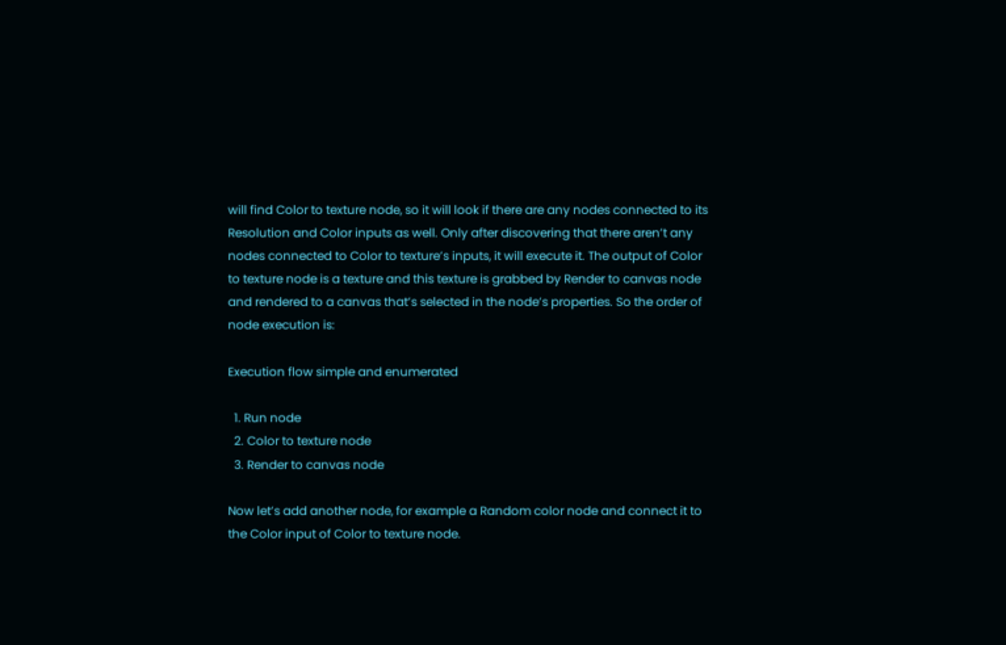will find Color to texture node, so it will look if there are any nodes connected to its Resolution and Color inputs as well. Only after discovering that there aren’t any nodes connected to Color to texture’s inputs, it will execute it. The output of Color to texture node is a texture and this texture is grabbed by Render to canvas node and rendered to a canvas that’s selected in the node’s properties. So the order of node execution is:

Execution flow simple and enumerated

  1. Run node
  2. Color to texture node
  3. Render to canvas node

Now let’s add another node, for example a Random color node and connect it to the Color input of Color to texture node.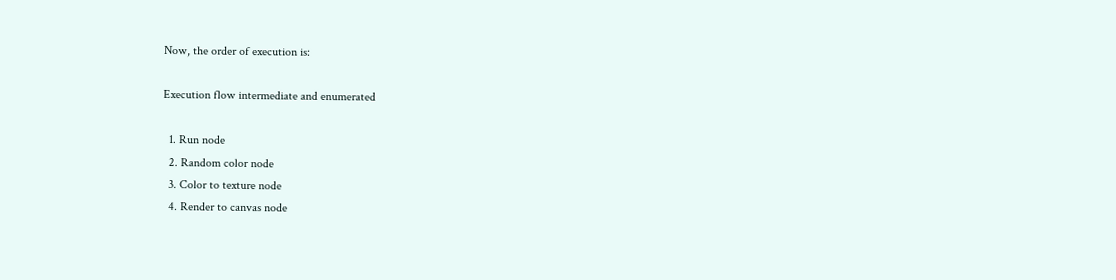Now, the order of execution is:

Execution flow intermediate and enumerated

  1. Run node
  2. Random color node
  3. Color to texture node
  4. Render to canvas node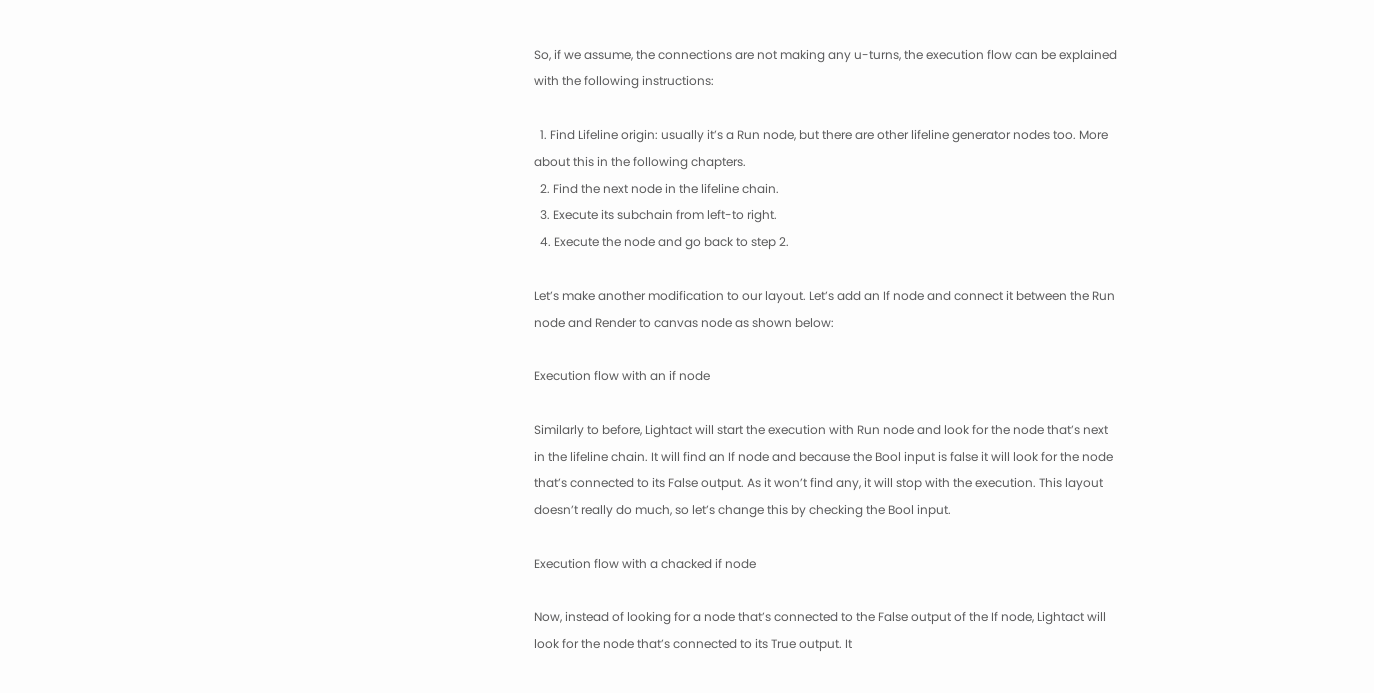So, if we assume, the connections are not making any u-turns, the execution flow can be explained with the following instructions:

  1. Find Lifeline origin: usually it’s a Run node, but there are other lifeline generator nodes too. More about this in the following chapters.
  2. Find the next node in the lifeline chain.
  3. Execute its subchain from left-to right.
  4. Execute the node and go back to step 2.

Let’s make another modification to our layout. Let’s add an If node and connect it between the Run node and Render to canvas node as shown below:

Execution flow with an if node

Similarly to before, Lightact will start the execution with Run node and look for the node that’s next in the lifeline chain. It will find an If node and because the Bool input is false it will look for the node that’s connected to its False output. As it won’t find any, it will stop with the execution. This layout doesn’t really do much, so let’s change this by checking the Bool input.

Execution flow with a chacked if node

Now, instead of looking for a node that’s connected to the False output of the If node, Lightact will look for the node that’s connected to its True output. It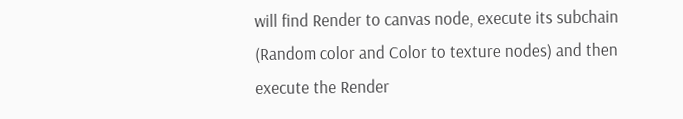will find Render to canvas node, execute its subchain (Random color and Color to texture nodes) and then execute the Render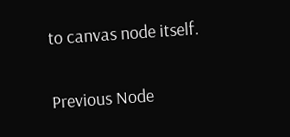to canvas node itself.

Previous Node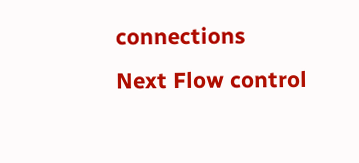connections
Next Flow control